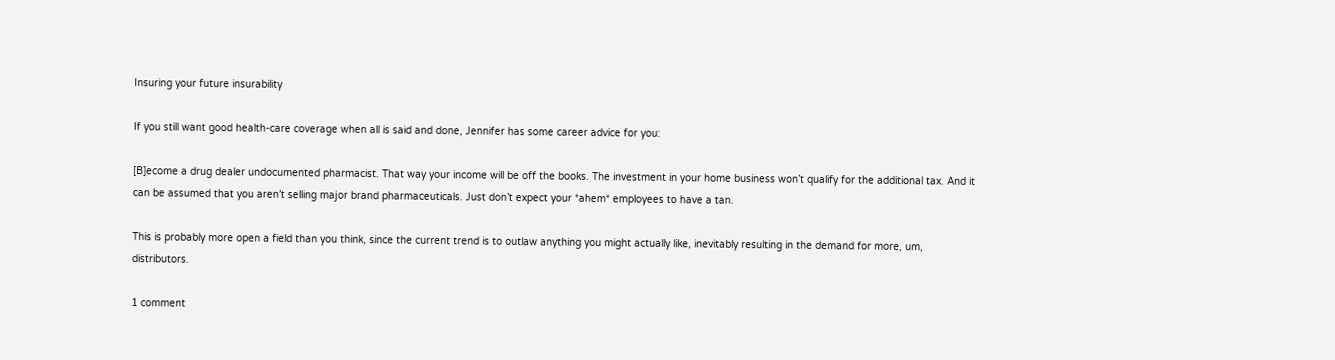Insuring your future insurability

If you still want good health-care coverage when all is said and done, Jennifer has some career advice for you:

[B]ecome a drug dealer undocumented pharmacist. That way your income will be off the books. The investment in your home business won’t qualify for the additional tax. And it can be assumed that you aren’t selling major brand pharmaceuticals. Just don’t expect your *ahem* employees to have a tan.

This is probably more open a field than you think, since the current trend is to outlaw anything you might actually like, inevitably resulting in the demand for more, um, distributors.

1 comment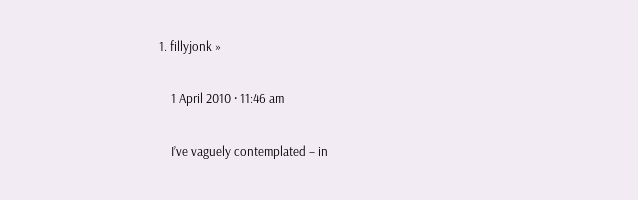1. fillyjonk »

    1 April 2010 · 11:46 am

    I’ve vaguely contemplated – in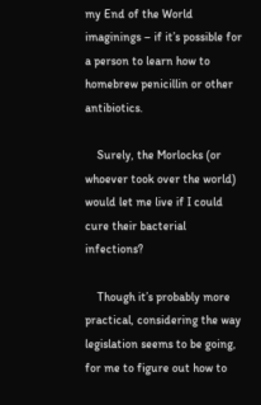my End of the World imaginings – if it’s possible for a person to learn how to homebrew penicillin or other antibiotics.

    Surely, the Morlocks (or whoever took over the world) would let me live if I could cure their bacterial infections?

    Though it’s probably more practical, considering the way legislation seems to be going, for me to figure out how to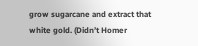grow sugarcane and extract that white gold. (Didn’t Homer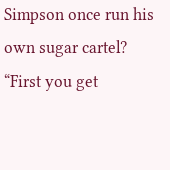Simpson once run his own sugar cartel? “First you get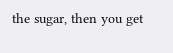the sugar, then you get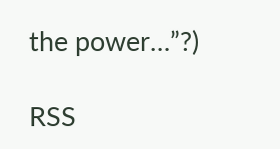the power…”?)

RSS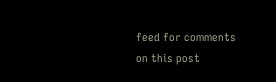feed for comments on this post